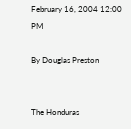February 16, 2004 12:00 PM

By Douglas Preston


The Honduras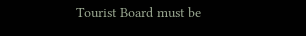Tourist Board must be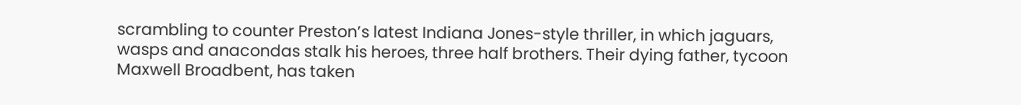scrambling to counter Preston’s latest Indiana Jones-style thriller, in which jaguars, wasps and anacondas stalk his heroes, three half brothers. Their dying father, tycoon Maxwell Broadbent, has taken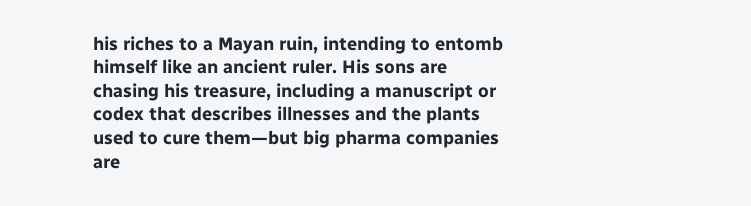his riches to a Mayan ruin, intending to entomb himself like an ancient ruler. His sons are chasing his treasure, including a manuscript or codex that describes illnesses and the plants used to cure them—but big pharma companies are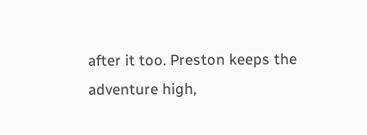after it too. Preston keeps the adventure high,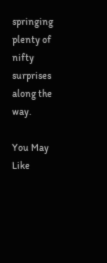springing plenty of nifty surprises along the way.

You May Like